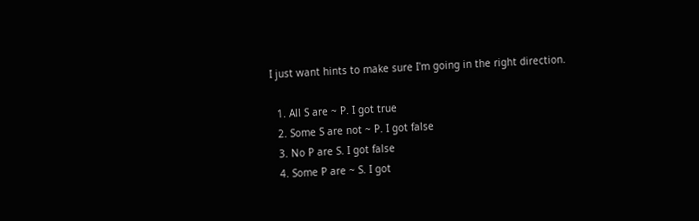I just want hints to make sure I'm going in the right direction.

  1. All S are ~ P. I got true
  2. Some S are not ~ P. I got false
  3. No P are S. I got false
  4. Some P are ~ S. I got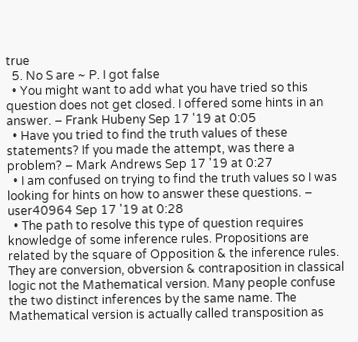true
  5. No S are ~ P. I got false
  • You might want to add what you have tried so this question does not get closed. I offered some hints in an answer. – Frank Hubeny Sep 17 '19 at 0:05
  • Have you tried to find the truth values of these statements? If you made the attempt, was there a problem? – Mark Andrews Sep 17 '19 at 0:27
  • I am confused on trying to find the truth values so I was looking for hints on how to answer these questions. – user40964 Sep 17 '19 at 0:28
  • The path to resolve this type of question requires knowledge of some inference rules. Propositions are related by the square of Opposition & the inference rules. They are conversion, obversion & contraposition in classical logic not the Mathematical version. Many people confuse the two distinct inferences by the same name. The Mathematical version is actually called transposition as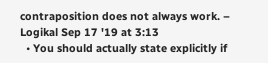contraposition does not always work. – Logikal Sep 17 '19 at 3:13
  • You should actually state explicitly if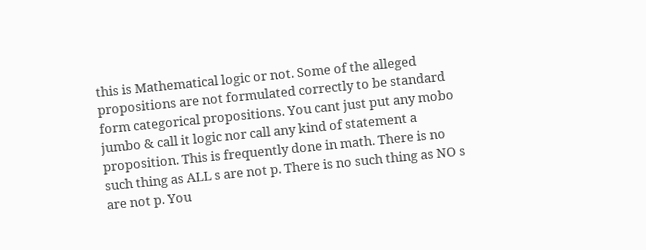this is Mathematical logic or not. Some of the alleged propositions are not formulated correctly to be standard form categorical propositions. You cant just put any mobo jumbo & call it logic nor call any kind of statement a proposition. This is frequently done in math. There is no such thing as ALL s are not p. There is no such thing as NO s are not p. You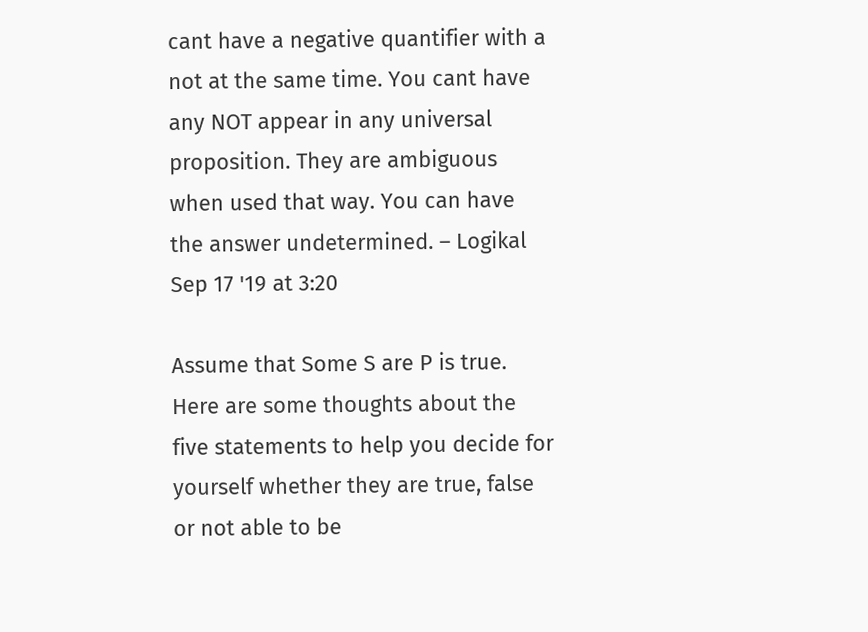cant have a negative quantifier with a not at the same time. You cant have any NOT appear in any universal proposition. They are ambiguous when used that way. You can have the answer undetermined. – Logikal Sep 17 '19 at 3:20

Assume that Some S are P is true. Here are some thoughts about the five statements to help you decide for yourself whether they are true, false or not able to be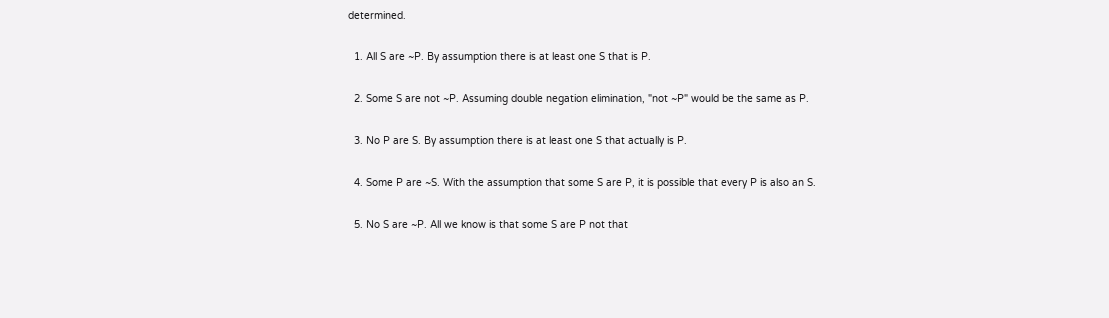determined.

  1. All S are ~P. By assumption there is at least one S that is P.

  2. Some S are not ~P. Assuming double negation elimination, "not ~P" would be the same as P.

  3. No P are S. By assumption there is at least one S that actually is P.

  4. Some P are ~S. With the assumption that some S are P, it is possible that every P is also an S.

  5. No S are ~P. All we know is that some S are P not that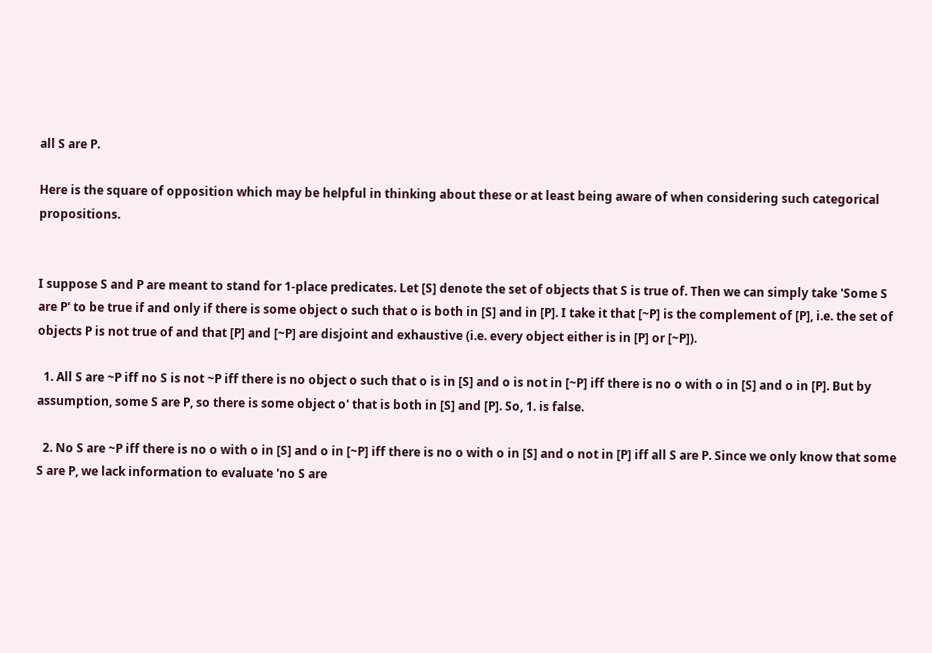all S are P.

Here is the square of opposition which may be helpful in thinking about these or at least being aware of when considering such categorical propositions.


I suppose S and P are meant to stand for 1-place predicates. Let [S] denote the set of objects that S is true of. Then we can simply take 'Some S are P' to be true if and only if there is some object o such that o is both in [S] and in [P]. I take it that [~P] is the complement of [P], i.e. the set of objects P is not true of and that [P] and [~P] are disjoint and exhaustive (i.e. every object either is in [P] or [~P]).

  1. All S are ~P iff no S is not ~P iff there is no object o such that o is in [S] and o is not in [~P] iff there is no o with o in [S] and o in [P]. But by assumption, some S are P, so there is some object o' that is both in [S] and [P]. So, 1. is false.

  2. No S are ~P iff there is no o with o in [S] and o in [~P] iff there is no o with o in [S] and o not in [P] iff all S are P. Since we only know that some S are P, we lack information to evaluate 'no S are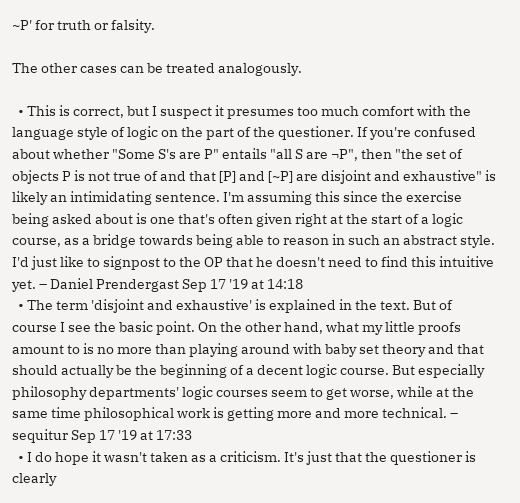~P' for truth or falsity.

The other cases can be treated analogously.

  • This is correct, but I suspect it presumes too much comfort with the language style of logic on the part of the questioner. If you're confused about whether "Some S's are P" entails "all S are ¬P", then "the set of objects P is not true of and that [P] and [~P] are disjoint and exhaustive" is likely an intimidating sentence. I'm assuming this since the exercise being asked about is one that's often given right at the start of a logic course, as a bridge towards being able to reason in such an abstract style. I'd just like to signpost to the OP that he doesn't need to find this intuitive yet. – Daniel Prendergast Sep 17 '19 at 14:18
  • The term 'disjoint and exhaustive' is explained in the text. But of course I see the basic point. On the other hand, what my little proofs amount to is no more than playing around with baby set theory and that should actually be the beginning of a decent logic course. But especially philosophy departments' logic courses seem to get worse, while at the same time philosophical work is getting more and more technical. – sequitur Sep 17 '19 at 17:33
  • I do hope it wasn't taken as a criticism. It's just that the questioner is clearly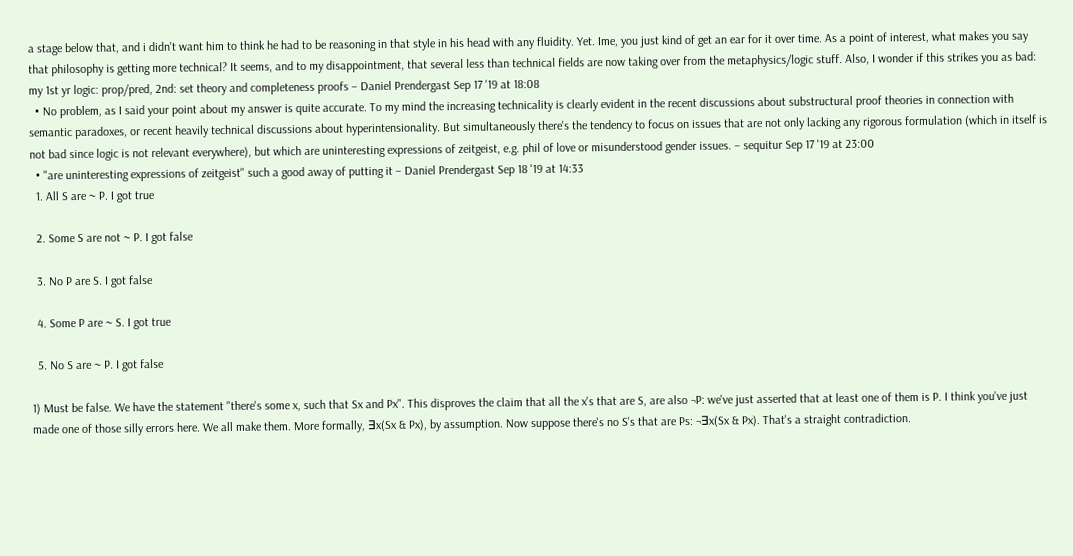a stage below that, and i didn't want him to think he had to be reasoning in that style in his head with any fluidity. Yet. Ime, you just kind of get an ear for it over time. As a point of interest, what makes you say that philosophy is getting more technical? It seems, and to my disappointment, that several less than technical fields are now taking over from the metaphysics/logic stuff. Also, I wonder if this strikes you as bad: my 1st yr logic: prop/pred, 2nd: set theory and completeness proofs – Daniel Prendergast Sep 17 '19 at 18:08
  • No problem, as I said your point about my answer is quite accurate. To my mind the increasing technicality is clearly evident in the recent discussions about substructural proof theories in connection with semantic paradoxes, or recent heavily technical discussions about hyperintensionality. But simultaneously there's the tendency to focus on issues that are not only lacking any rigorous formulation (which in itself is not bad since logic is not relevant everywhere), but which are uninteresting expressions of zeitgeist, e.g. phil of love or misunderstood gender issues. – sequitur Sep 17 '19 at 23:00
  • "are uninteresting expressions of zeitgeist" such a good away of putting it – Daniel Prendergast Sep 18 '19 at 14:33
  1. All S are ~ P. I got true

  2. Some S are not ~ P. I got false

  3. No P are S. I got false

  4. Some P are ~ S. I got true

  5. No S are ~ P. I got false

1) Must be false. We have the statement "there's some x, such that Sx and Px". This disproves the claim that all the x's that are S, are also ¬P: we've just asserted that at least one of them is P. I think you've just made one of those silly errors here. We all make them. More formally, ∃x(Sx & Px), by assumption. Now suppose there's no S's that are Ps: ¬∃x(Sx & Px). That's a straight contradiction.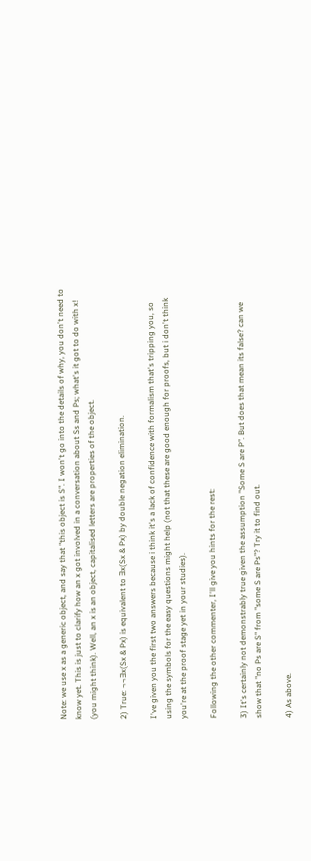Note: we use x as a generic object, and say that "this object is S". I won't go into the details of why, you don't need to know yet. This is just to clarify how an x got involved in a conversation about Ss and Ps; what's it got to do with x! (you might think). Well, an x is an object, capitalised letters are properties of the object.

2) True: ¬¬∃x(Sx & Px) is equivalent to ∃x(Sx & Px) by double negation elimination.

I've given you the first two answers because i think it's a lack of confidence with formalism that's tripping you, so using the symbols for the easy questions might help (not that these are good enough for proofs, but i don't think you're at the proof stage yet in your studies).

Following the other commenter, I'll give you hints for the rest:

3) It's certainly not demonstrably true given the assumption "Some S are P". But does that mean its false? can we show that "no Ps are S" from "some S are Ps"? Try it to find out.

4) As above.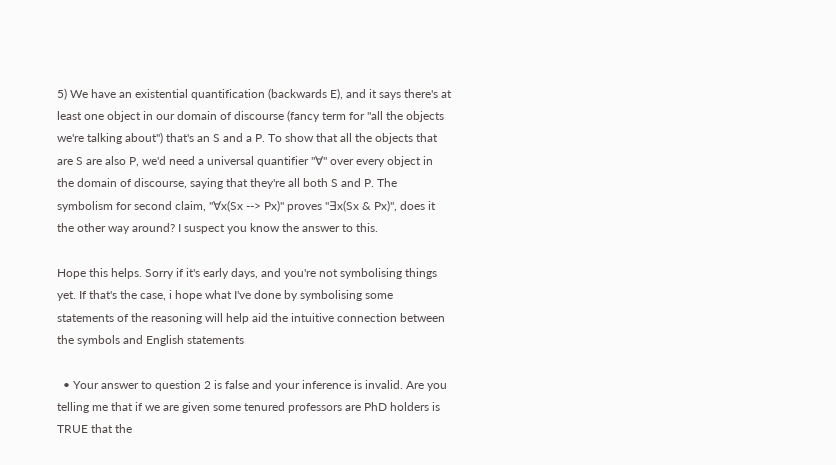5) We have an existential quantification (backwards E), and it says there's at least one object in our domain of discourse (fancy term for "all the objects we're talking about") that's an S and a P. To show that all the objects that are S are also P, we'd need a universal quantifier "∀" over every object in the domain of discourse, saying that they're all both S and P. The symbolism for second claim, "∀x(Sx --> Px)" proves "∃x(Sx & Px)", does it the other way around? I suspect you know the answer to this.

Hope this helps. Sorry if it's early days, and you're not symbolising things yet. If that's the case, i hope what I've done by symbolising some statements of the reasoning will help aid the intuitive connection between the symbols and English statements

  • Your answer to question 2 is false and your inference is invalid. Are you telling me that if we are given some tenured professors are PhD holders is TRUE that the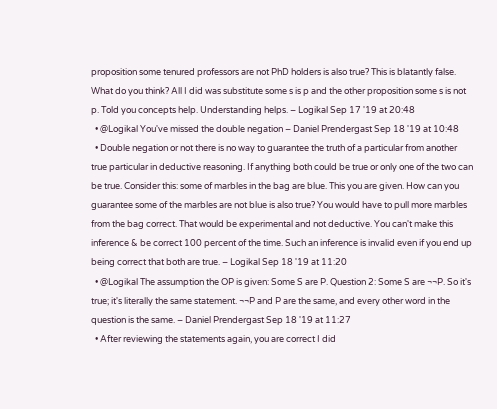proposition some tenured professors are not PhD holders is also true? This is blatantly false. What do you think? All I did was substitute some s is p and the other proposition some s is not p. Told you concepts help. Understanding helps. – Logikal Sep 17 '19 at 20:48
  • @Logikal You've missed the double negation – Daniel Prendergast Sep 18 '19 at 10:48
  • Double negation or not there is no way to guarantee the truth of a particular from another true particular in deductive reasoning. If anything both could be true or only one of the two can be true. Consider this: some of marbles in the bag are blue. This you are given. How can you guarantee some of the marbles are not blue is also true? You would have to pull more marbles from the bag correct. That would be experimental and not deductive. You can't make this inference & be correct 100 percent of the time. Such an inference is invalid even if you end up being correct that both are true. – Logikal Sep 18 '19 at 11:20
  • @Logikal The assumption the OP is given: Some S are P. Question 2: Some S are ¬¬P. So it's true; it's literally the same statement. ¬¬P and P are the same, and every other word in the question is the same. – Daniel Prendergast Sep 18 '19 at 11:27
  • After reviewing the statements again, you are correct I did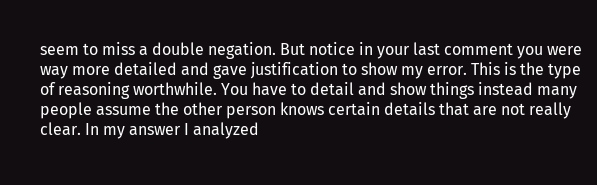seem to miss a double negation. But notice in your last comment you were way more detailed and gave justification to show my error. This is the type of reasoning worthwhile. You have to detail and show things instead many people assume the other person knows certain details that are not really clear. In my answer I analyzed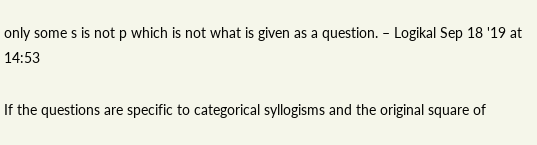only some s is not p which is not what is given as a question. – Logikal Sep 18 '19 at 14:53

If the questions are specific to categorical syllogisms and the original square of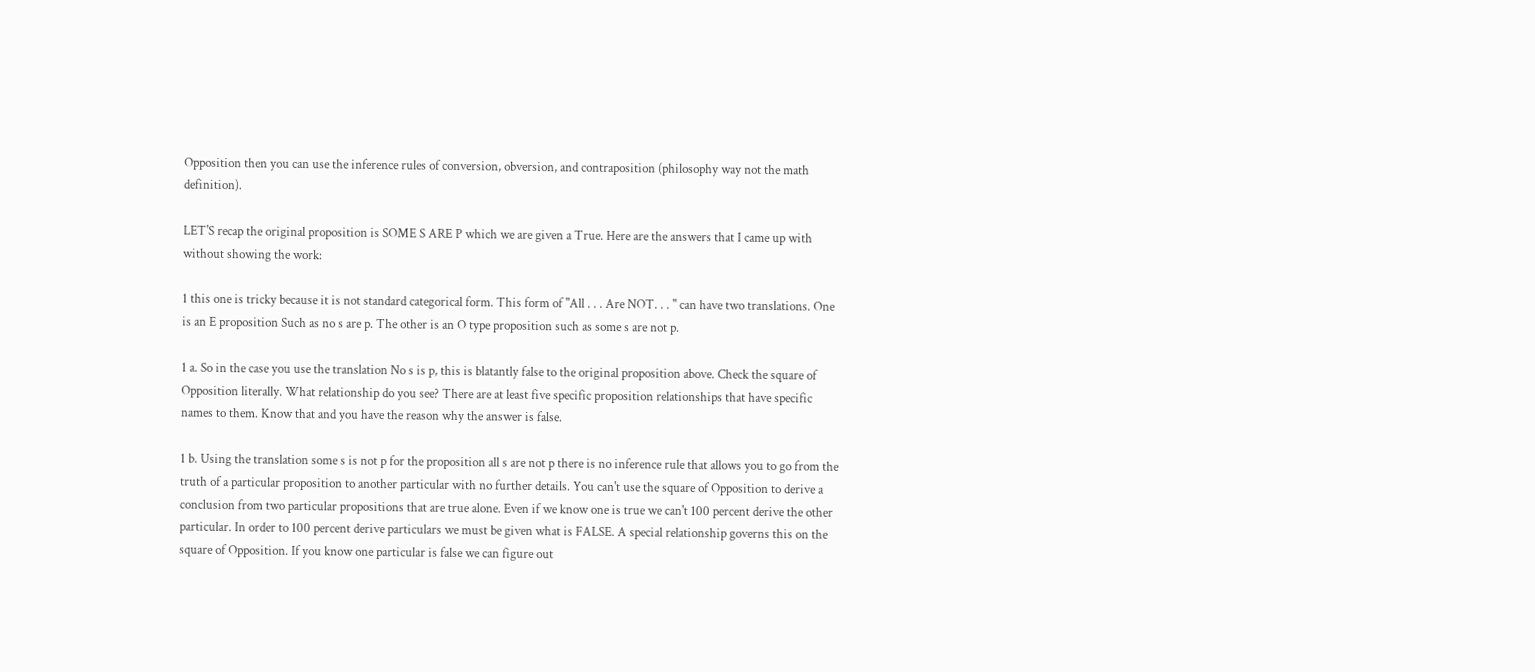Opposition then you can use the inference rules of conversion, obversion, and contraposition (philosophy way not the math definition).

LET'S recap the original proposition is SOME S ARE P which we are given a True. Here are the answers that I came up with without showing the work:

1 this one is tricky because it is not standard categorical form. This form of "All . . . Are NOT. . . " can have two translations. One is an E proposition Such as no s are p. The other is an O type proposition such as some s are not p.

1 a. So in the case you use the translation No s is p, this is blatantly false to the original proposition above. Check the square of Opposition literally. What relationship do you see? There are at least five specific proposition relationships that have specific names to them. Know that and you have the reason why the answer is false.

1 b. Using the translation some s is not p for the proposition all s are not p there is no inference rule that allows you to go from the truth of a particular proposition to another particular with no further details. You can't use the square of Opposition to derive a conclusion from two particular propositions that are true alone. Even if we know one is true we can't 100 percent derive the other particular. In order to 100 percent derive particulars we must be given what is FALSE. A special relationship governs this on the square of Opposition. If you know one particular is false we can figure out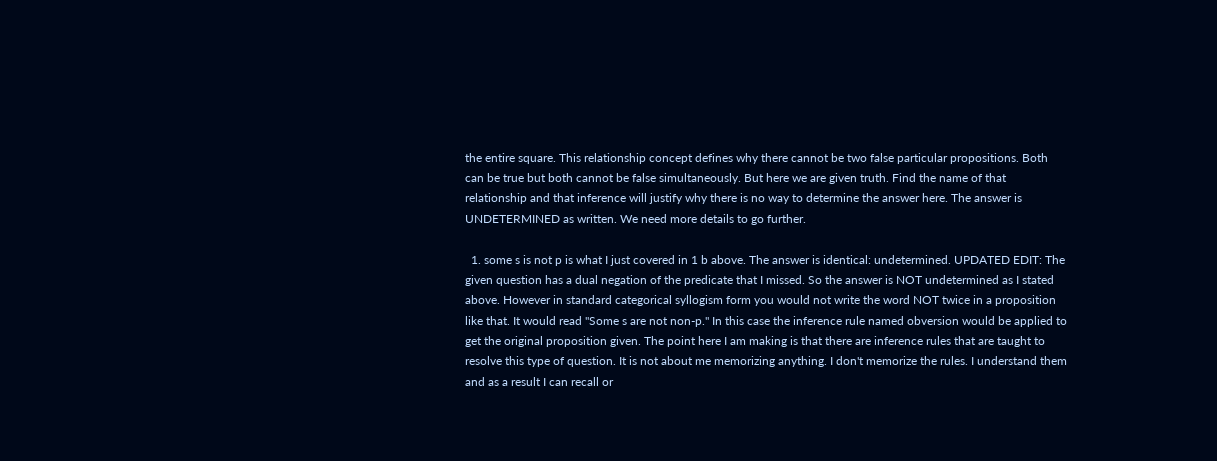the entire square. This relationship concept defines why there cannot be two false particular propositions. Both can be true but both cannot be false simultaneously. But here we are given truth. Find the name of that relationship and that inference will justify why there is no way to determine the answer here. The answer is UNDETERMINED as written. We need more details to go further.

  1. some s is not p is what I just covered in 1 b above. The answer is identical: undetermined. UPDATED EDIT: The given question has a dual negation of the predicate that I missed. So the answer is NOT undetermined as I stated above. However in standard categorical syllogism form you would not write the word NOT twice in a proposition like that. It would read "Some s are not non-p." In this case the inference rule named obversion would be applied to get the original proposition given. The point here I am making is that there are inference rules that are taught to resolve this type of question. It is not about me memorizing anything. I don't memorize the rules. I understand them and as a result I can recall or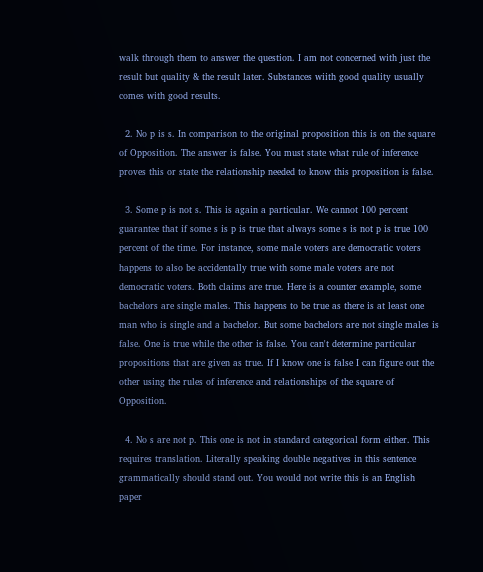walk through them to answer the question. I am not concerned with just the result but quality & the result later. Substances wiith good quality usually comes with good results.

  2. No p is s. In comparison to the original proposition this is on the square of Opposition. The answer is false. You must state what rule of inference proves this or state the relationship needed to know this proposition is false.

  3. Some p is not s. This is again a particular. We cannot 100 percent guarantee that if some s is p is true that always some s is not p is true 100 percent of the time. For instance, some male voters are democratic voters happens to also be accidentally true with some male voters are not democratic voters. Both claims are true. Here is a counter example, some bachelors are single males. This happens to be true as there is at least one man who is single and a bachelor. But some bachelors are not single males is false. One is true while the other is false. You can't determine particular propositions that are given as true. If I know one is false I can figure out the other using the rules of inference and relationships of the square of Opposition.

  4. No s are not p. This one is not in standard categorical form either. This requires translation. Literally speaking double negatives in this sentence grammatically should stand out. You would not write this is an English paper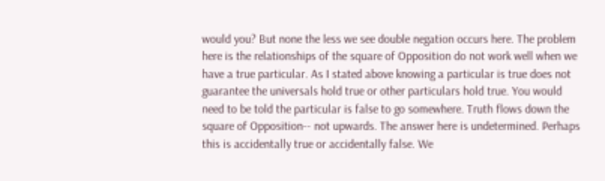would you? But none the less we see double negation occurs here. The problem here is the relationships of the square of Opposition do not work well when we have a true particular. As I stated above knowing a particular is true does not guarantee the universals hold true or other particulars hold true. You would need to be told the particular is false to go somewhere. Truth flows down the square of Opposition-- not upwards. The answer here is undetermined. Perhaps this is accidentally true or accidentally false. We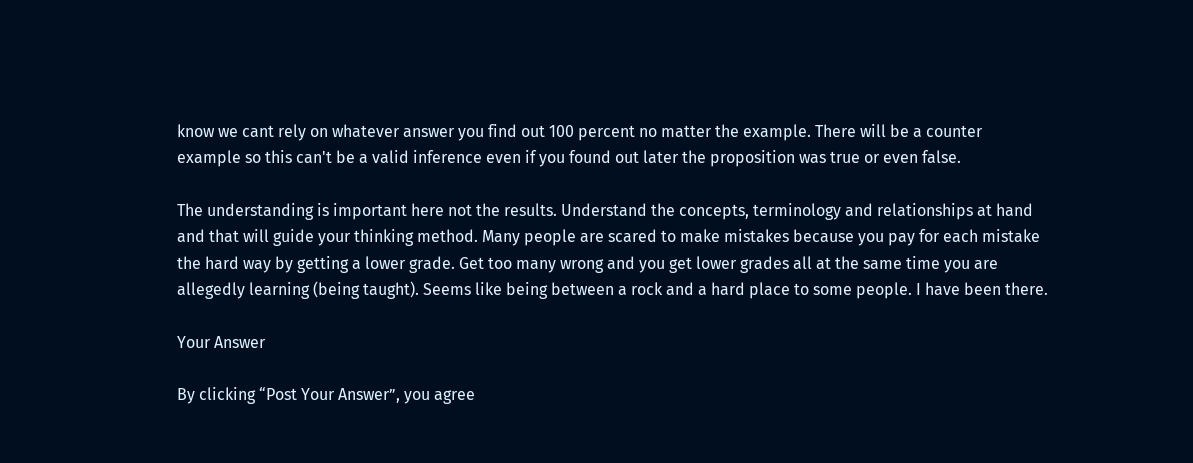know we cant rely on whatever answer you find out 100 percent no matter the example. There will be a counter example so this can't be a valid inference even if you found out later the proposition was true or even false.

The understanding is important here not the results. Understand the concepts, terminology and relationships at hand and that will guide your thinking method. Many people are scared to make mistakes because you pay for each mistake the hard way by getting a lower grade. Get too many wrong and you get lower grades all at the same time you are allegedly learning (being taught). Seems like being between a rock and a hard place to some people. I have been there.

Your Answer

By clicking “Post Your Answer”, you agree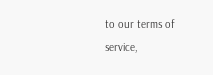to our terms of service,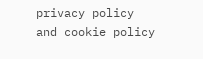privacy policy and cookie policy